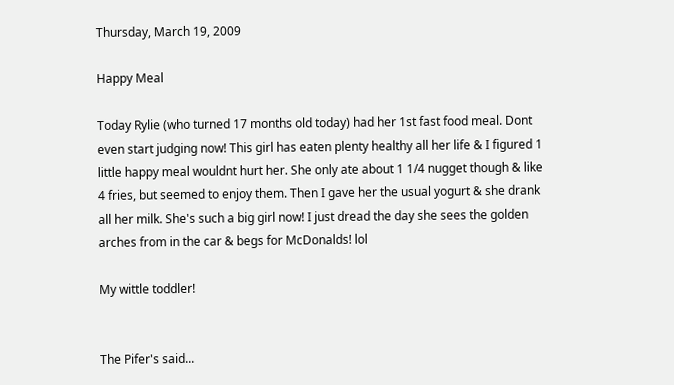Thursday, March 19, 2009

Happy Meal

Today Rylie (who turned 17 months old today) had her 1st fast food meal. Dont even start judging now! This girl has eaten plenty healthy all her life & I figured 1 little happy meal wouldnt hurt her. She only ate about 1 1/4 nugget though & like 4 fries, but seemed to enjoy them. Then I gave her the usual yogurt & she drank all her milk. She's such a big girl now! I just dread the day she sees the golden arches from in the car & begs for McDonalds! lol

My wittle toddler!


The Pifer's said...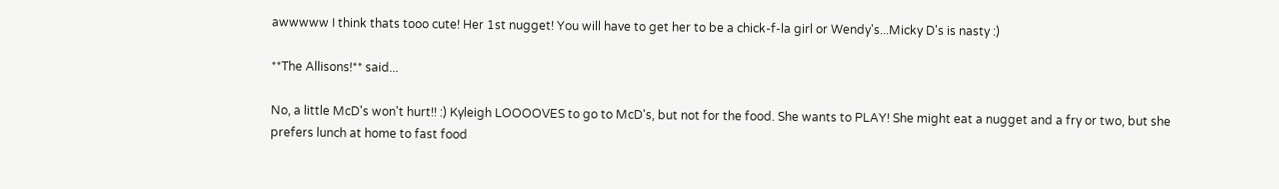awwwww I think thats tooo cute! Her 1st nugget! You will have to get her to be a chick-f-la girl or Wendy's...Micky D's is nasty :)

**The Allisons!** said...

No, a little McD's won't hurt!! :) Kyleigh LOOOOVES to go to McD's, but not for the food. She wants to PLAY! She might eat a nugget and a fry or two, but she prefers lunch at home to fast food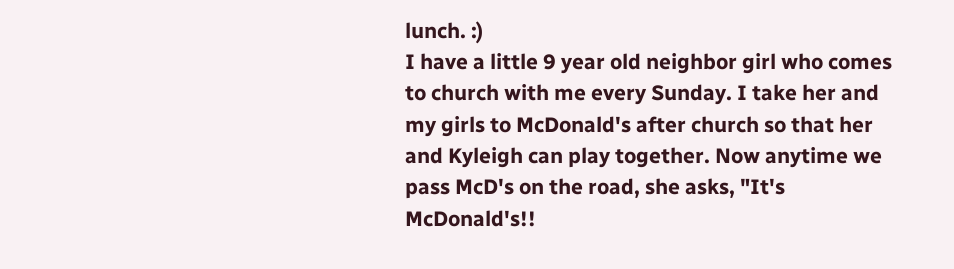lunch. :)
I have a little 9 year old neighbor girl who comes to church with me every Sunday. I take her and my girls to McDonald's after church so that her and Kyleigh can play together. Now anytime we pass McD's on the road, she asks, "It's McDonald's!!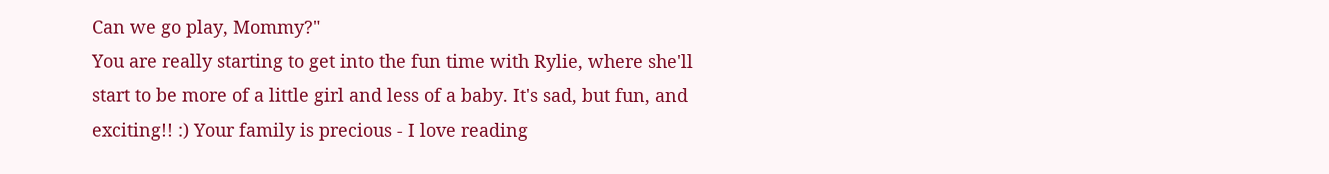Can we go play, Mommy?"
You are really starting to get into the fun time with Rylie, where she'll start to be more of a little girl and less of a baby. It's sad, but fun, and exciting!! :) Your family is precious - I love reading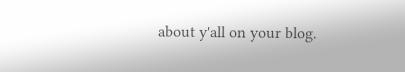about y'all on your blog.